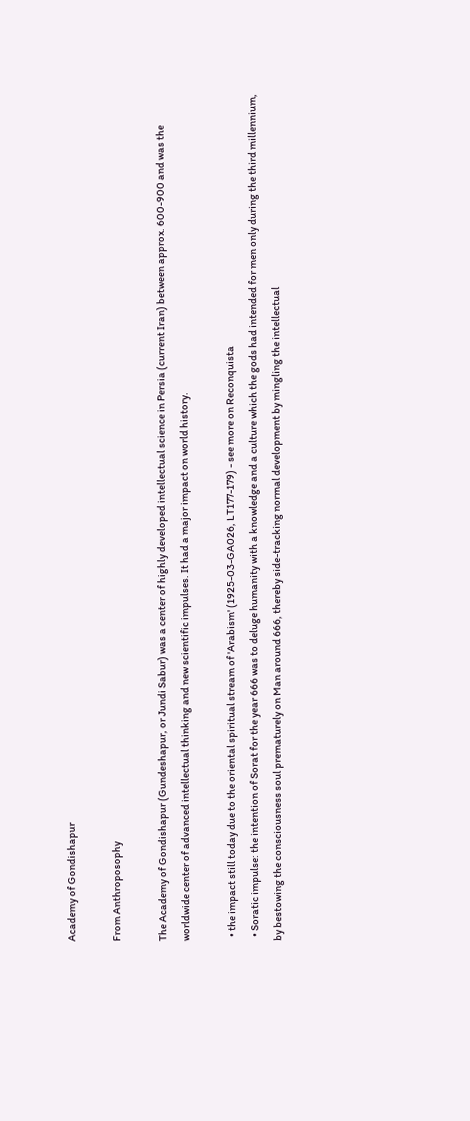Academy of Gondishapur

From Anthroposophy

The Academy of Gondishapur (Gundeshapur, or Jundi Sabur) was a center of highly developed intellectual science in Persia (current Iran) between approx. 600-900 and was the worldwide center of advanced intellectual thinking and new scientific impulses. It had a major impact on world history.

  • the impact still today due to the oriental spiritual stream of 'Arabism' (1925-03-GA026, LT177-179) - see more on Reconquista
  • Soratic impulse: the intention of Sorat for the year 666 was to deluge humanity with a knowledge and a culture which the gods had intended for men only during the third millennium, by bestowing the consciousness soul prematurely on Man around 666, thereby side-tracking normal development by mingling the intellectual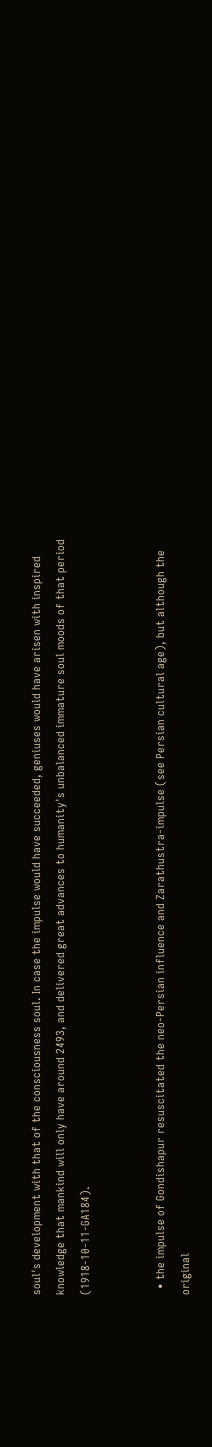soul's development with that of the consciousness soul. In case the impulse would have succeeded, geniuses would have arisen with inspired knowledge that mankind will only have around 2493, and delivered great advances to humanity's unbalanced immature soul moods of that period (1918-10-11-GA184).


  • the impulse of Gondishapur resuscitated the neo-Persian influence and Zarathustra-impulse (see Persian cultural age), but although the original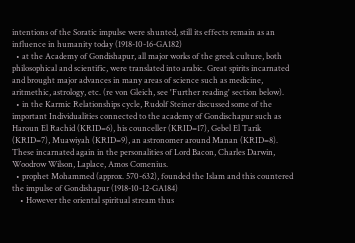intentions of the Soratic impulse were shunted, still its effects remain as an influence in humanity today (1918-10-16-GA182)
  • at the Academy of Gondishapur, all major works of the greek culture, both philosophical and scientific, were translated into arabic. Great spirits incarnated and brought major advances in many areas of science such as medicine, aritmethic, astrology, etc. (re von Gleich, see 'Further reading' section below).
  • in the Karmic Relationships cycle, Rudolf Steiner discussed some of the important Individualities connected to the academy of Gondischapur such as Haroun El Rachid (KRID=6), his counceller (KRID=17), Gebel El Tarik (KRID=7), Muawiyah (KRID=9), an astronomer around Manan (KRID=8). These incarnated again in the personalities of Lord Bacon, Charles Darwin, Woodrow Wilson, Laplace, Amos Comenius.
  • prophet Mohammed (approx. 570-632), founded the Islam and this countered the impulse of Gondishapur (1918-10-12-GA184)
    • However the oriental spiritual stream thus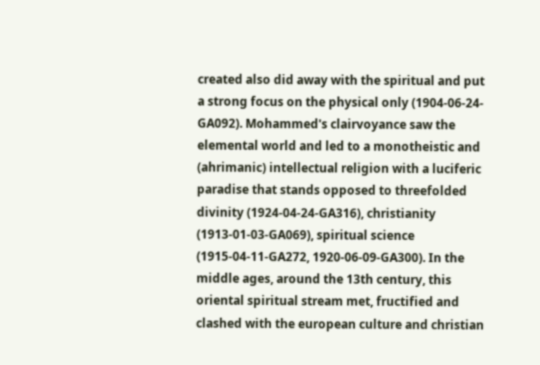created also did away with the spiritual and put a strong focus on the physical only (1904-06-24-GA092). Mohammed's clairvoyance saw the elemental world and led to a monotheistic and (ahrimanic) intellectual religion with a luciferic paradise that stands opposed to threefolded divinity (1924-04-24-GA316), christianity (1913-01-03-GA069), spiritual science (1915-04-11-GA272, 1920-06-09-GA300). In the middle ages, around the 13th century, this oriental spiritual stream met, fructified and clashed with the european culture and christian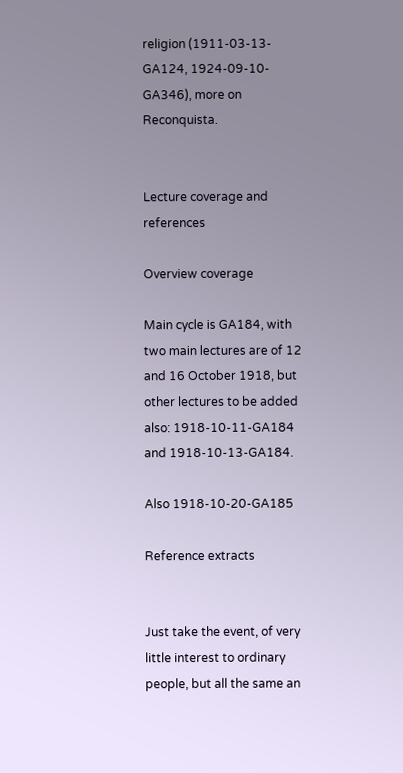religion (1911-03-13-GA124, 1924-09-10-GA346), more on Reconquista.


Lecture coverage and references

Overview coverage

Main cycle is GA184, with two main lectures are of 12 and 16 October 1918, but other lectures to be added also: 1918-10-11-GA184 and 1918-10-13-GA184.

Also 1918-10-20-GA185

Reference extracts


Just take the event, of very little interest to ordinary people, but all the same an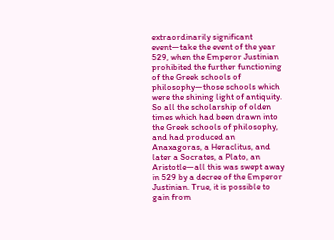extraordinarily significant event—take the event of the year 529, when the Emperor Justinian prohibited the further functioning of the Greek schools of philosophy—those schools which were the shining light of antiquity. So all the scholarship of olden times which had been drawn into the Greek schools of philosophy, and had produced an Anaxagoras, a Heraclitus, and later a Socrates, a Plato, an Aristotle—all this was swept away in 529 by a decree of the Emperor Justinian. True, it is possible to gain from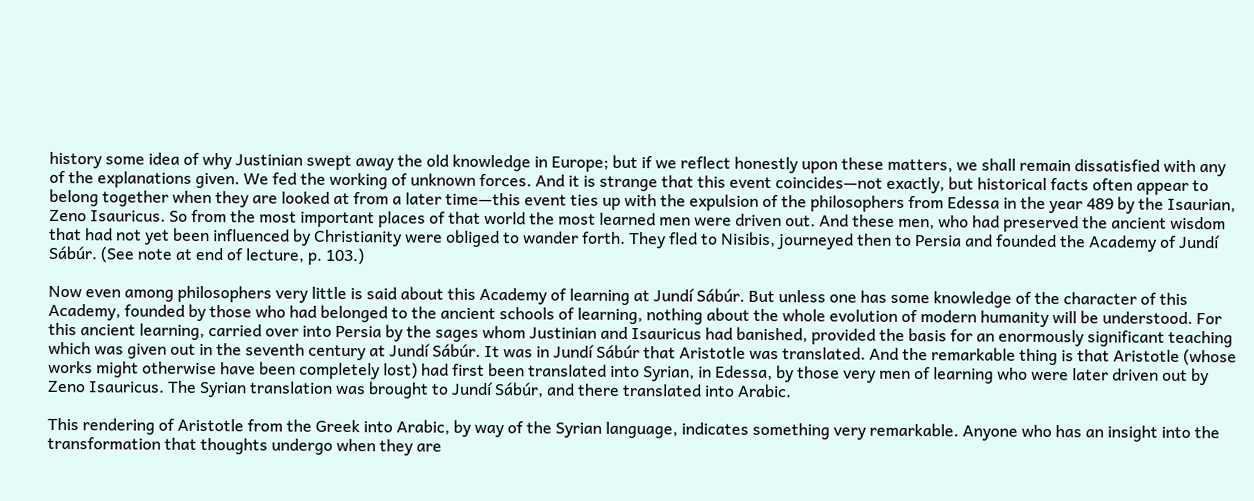history some idea of why Justinian swept away the old knowledge in Europe; but if we reflect honestly upon these matters, we shall remain dissatisfied with any of the explanations given. We fed the working of unknown forces. And it is strange that this event coincides—not exactly, but historical facts often appear to belong together when they are looked at from a later time—this event ties up with the expulsion of the philosophers from Edessa in the year 489 by the Isaurian, Zeno Isauricus. So from the most important places of that world the most learned men were driven out. And these men, who had preserved the ancient wisdom that had not yet been influenced by Christianity were obliged to wander forth. They fled to Nisibis, journeyed then to Persia and founded the Academy of Jundí Sábúr. (See note at end of lecture, p. 103.)

Now even among philosophers very little is said about this Academy of learning at Jundí Sábúr. But unless one has some knowledge of the character of this Academy, founded by those who had belonged to the ancient schools of learning, nothing about the whole evolution of modern humanity will be understood. For this ancient learning, carried over into Persia by the sages whom Justinian and Isauricus had banished, provided the basis for an enormously significant teaching which was given out in the seventh century at Jundí Sábúr. It was in Jundí Sábúr that Aristotle was translated. And the remarkable thing is that Aristotle (whose works might otherwise have been completely lost) had first been translated into Syrian, in Edessa, by those very men of learning who were later driven out by Zeno Isauricus. The Syrian translation was brought to Jundí Sábúr, and there translated into Arabic.

This rendering of Aristotle from the Greek into Arabic, by way of the Syrian language, indicates something very remarkable. Anyone who has an insight into the transformation that thoughts undergo when they are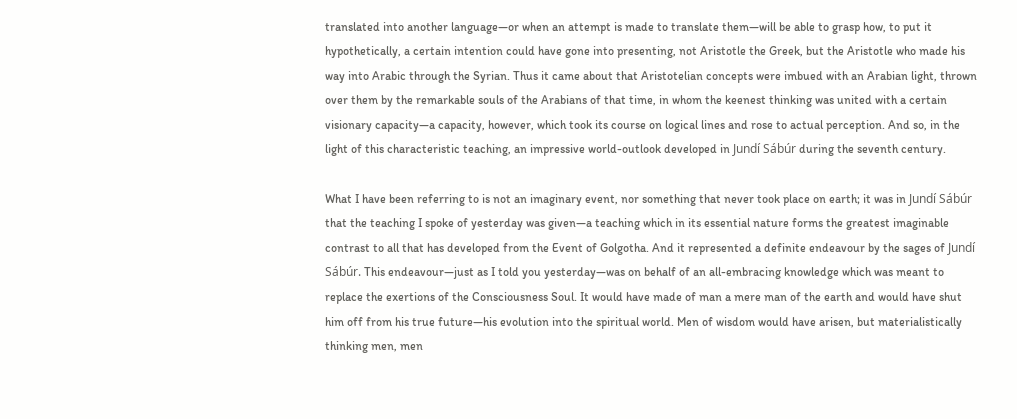translated into another language—or when an attempt is made to translate them—will be able to grasp how, to put it hypothetically, a certain intention could have gone into presenting, not Aristotle the Greek, but the Aristotle who made his way into Arabic through the Syrian. Thus it came about that Aristotelian concepts were imbued with an Arabian light, thrown over them by the remarkable souls of the Arabians of that time, in whom the keenest thinking was united with a certain visionary capacity—a capacity, however, which took its course on logical lines and rose to actual perception. And so, in the light of this characteristic teaching, an impressive world-outlook developed in Jundí Sábúr during the seventh century.

What I have been referring to is not an imaginary event, nor something that never took place on earth; it was in Jundí Sábúr that the teaching I spoke of yesterday was given—a teaching which in its essential nature forms the greatest imaginable contrast to all that has developed from the Event of Golgotha. And it represented a definite endeavour by the sages of Jundí Sábúr. This endeavour—just as I told you yesterday—was on behalf of an all-embracing knowledge which was meant to replace the exertions of the Consciousness Soul. It would have made of man a mere man of the earth and would have shut him off from his true future—his evolution into the spiritual world. Men of wisdom would have arisen, but materialistically thinking men, men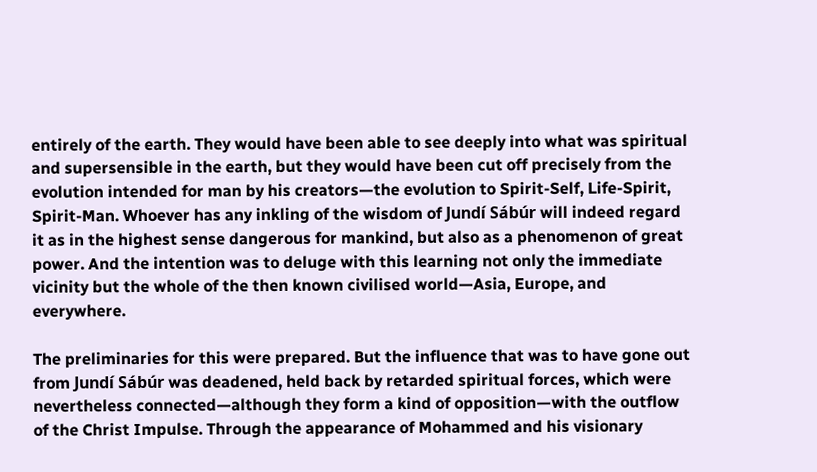entirely of the earth. They would have been able to see deeply into what was spiritual and supersensible in the earth, but they would have been cut off precisely from the evolution intended for man by his creators—the evolution to Spirit-Self, Life-Spirit, Spirit-Man. Whoever has any inkling of the wisdom of Jundí Sábúr will indeed regard it as in the highest sense dangerous for mankind, but also as a phenomenon of great power. And the intention was to deluge with this learning not only the immediate vicinity but the whole of the then known civilised world—Asia, Europe, and everywhere.

The preliminaries for this were prepared. But the influence that was to have gone out from Jundí Sábúr was deadened, held back by retarded spiritual forces, which were nevertheless connected—although they form a kind of opposition—with the outflow of the Christ Impulse. Through the appearance of Mohammed and his visionary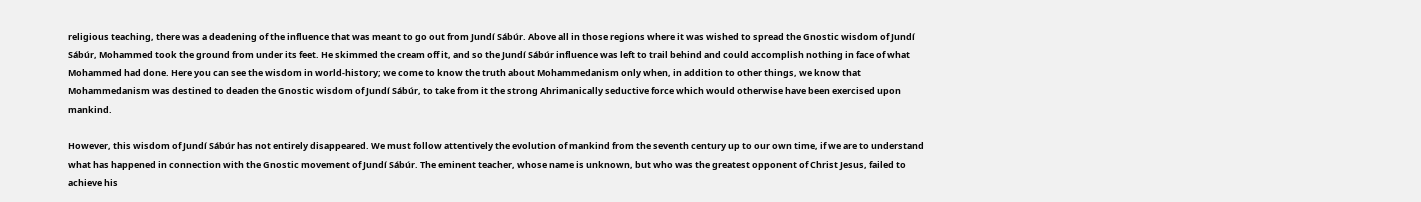religious teaching, there was a deadening of the influence that was meant to go out from Jundí Sábúr. Above all in those regions where it was wished to spread the Gnostic wisdom of Jundí Sábúr, Mohammed took the ground from under its feet. He skimmed the cream off it, and so the Jundí Sábúr influence was left to trail behind and could accomplish nothing in face of what Mohammed had done. Here you can see the wisdom in world-history; we come to know the truth about Mohammedanism only when, in addition to other things, we know that Mohammedanism was destined to deaden the Gnostic wisdom of Jundí Sábúr, to take from it the strong Ahrimanically seductive force which would otherwise have been exercised upon mankind.

However, this wisdom of Jundí Sábúr has not entirely disappeared. We must follow attentively the evolution of mankind from the seventh century up to our own time, if we are to understand what has happened in connection with the Gnostic movement of Jundí Sábúr. The eminent teacher, whose name is unknown, but who was the greatest opponent of Christ Jesus, failed to achieve his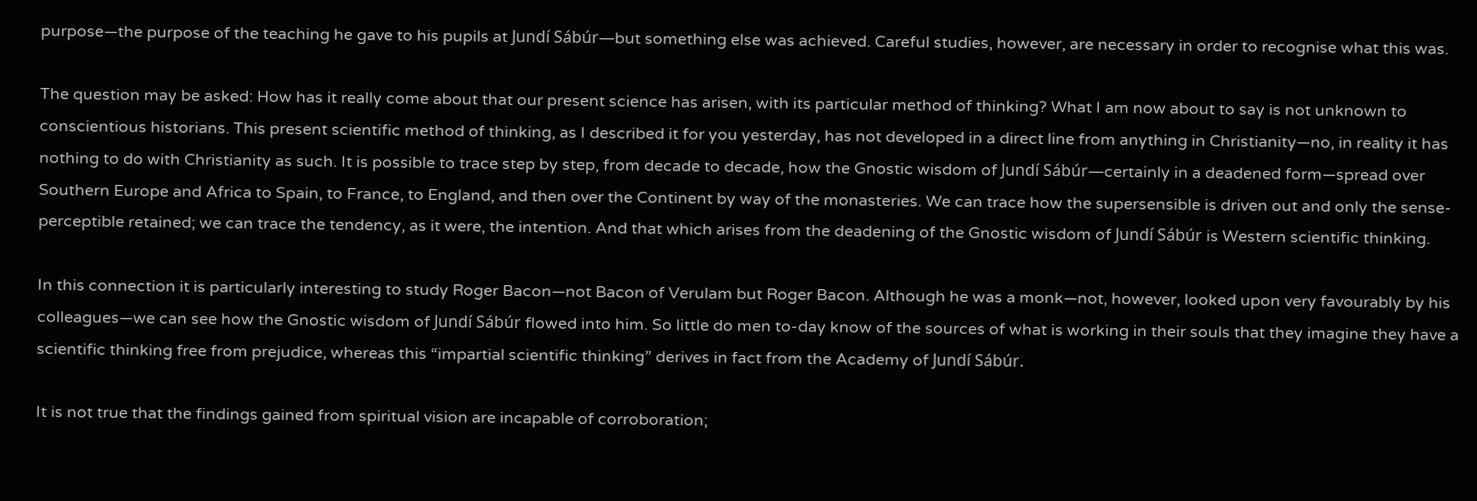purpose—the purpose of the teaching he gave to his pupils at Jundí Sábúr—but something else was achieved. Careful studies, however, are necessary in order to recognise what this was.

The question may be asked: How has it really come about that our present science has arisen, with its particular method of thinking? What I am now about to say is not unknown to conscientious historians. This present scientific method of thinking, as I described it for you yesterday, has not developed in a direct line from anything in Christianity—no, in reality it has nothing to do with Christianity as such. It is possible to trace step by step, from decade to decade, how the Gnostic wisdom of Jundí Sábúr—certainly in a deadened form—spread over Southern Europe and Africa to Spain, to France, to England, and then over the Continent by way of the monasteries. We can trace how the supersensible is driven out and only the sense-perceptible retained; we can trace the tendency, as it were, the intention. And that which arises from the deadening of the Gnostic wisdom of Jundí Sábúr is Western scientific thinking.

In this connection it is particularly interesting to study Roger Bacon—not Bacon of Verulam but Roger Bacon. Although he was a monk—not, however, looked upon very favourably by his colleagues—we can see how the Gnostic wisdom of Jundí Sábúr flowed into him. So little do men to-day know of the sources of what is working in their souls that they imagine they have a scientific thinking free from prejudice, whereas this “impartial scientific thinking” derives in fact from the Academy of Jundí Sábúr.

It is not true that the findings gained from spiritual vision are incapable of corroboration;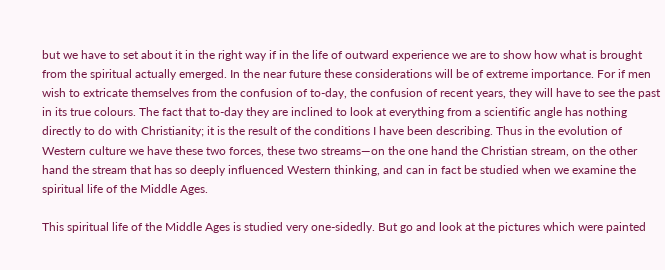but we have to set about it in the right way if in the life of outward experience we are to show how what is brought from the spiritual actually emerged. In the near future these considerations will be of extreme importance. For if men wish to extricate themselves from the confusion of to-day, the confusion of recent years, they will have to see the past in its true colours. The fact that to-day they are inclined to look at everything from a scientific angle has nothing directly to do with Christianity; it is the result of the conditions I have been describing. Thus in the evolution of Western culture we have these two forces, these two streams—on the one hand the Christian stream, on the other hand the stream that has so deeply influenced Western thinking, and can in fact be studied when we examine the spiritual life of the Middle Ages.

This spiritual life of the Middle Ages is studied very one-sidedly. But go and look at the pictures which were painted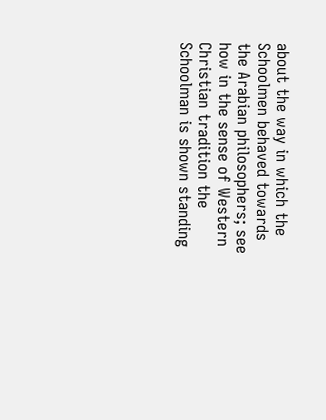about the way in which the Schoolmen behaved towards the Arabian philosophers; see how in the sense of Western Christian tradition the Schoolman is shown standing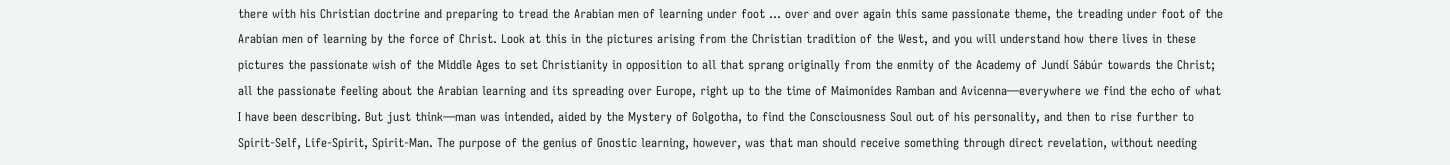there with his Christian doctrine and preparing to tread the Arabian men of learning under foot ... over and over again this same passionate theme, the treading under foot of the Arabian men of learning by the force of Christ. Look at this in the pictures arising from the Christian tradition of the West, and you will understand how there lives in these pictures the passionate wish of the Middle Ages to set Christianity in opposition to all that sprang originally from the enmity of the Academy of Jundí Sábúr towards the Christ; all the passionate feeling about the Arabian learning and its spreading over Europe, right up to the time of Maimonides Ramban and Avicenna—everywhere we find the echo of what I have been describing. But just think—man was intended, aided by the Mystery of Golgotha, to find the Consciousness Soul out of his personality, and then to rise further to Spirit-Self, Life-Spirit, Spirit-Man. The purpose of the genius of Gnostic learning, however, was that man should receive something through direct revelation, without needing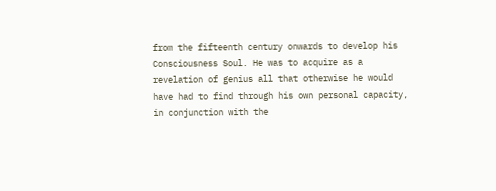from the fifteenth century onwards to develop his Consciousness Soul. He was to acquire as a revelation of genius all that otherwise he would have had to find through his own personal capacity, in conjunction with the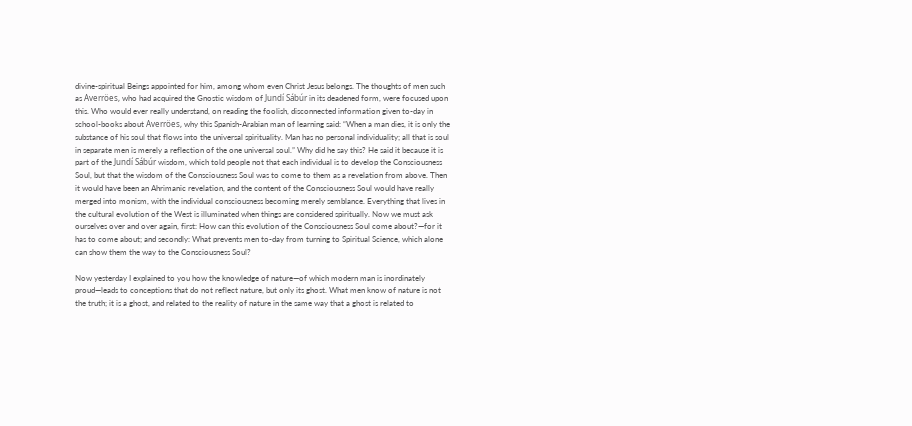divine-spiritual Beings appointed for him, among whom even Christ Jesus belongs. The thoughts of men such as Averröes, who had acquired the Gnostic wisdom of Jundí Sábúr in its deadened form, were focused upon this. Who would ever really understand, on reading the foolish, disconnected information given to-day in school-books about Averröes, why this Spanish-Arabian man of learning said: “When a man dies, it is only the substance of his soul that flows into the universal spirituality. Man has no personal individuality; all that is soul in separate men is merely a reflection of the one universal soul.” Why did he say this? He said it because it is part of the Jundí Sábúr wisdom, which told people not that each individual is to develop the Consciousness Soul, but that the wisdom of the Consciousness Soul was to come to them as a revelation from above. Then it would have been an Ahrimanic revelation, and the content of the Consciousness Soul would have really merged into monism, with the individual consciousness becoming merely semblance. Everything that lives in the cultural evolution of the West is illuminated when things are considered spiritually. Now we must ask ourselves over and over again, first: How can this evolution of the Consciousness Soul come about?—for it has to come about; and secondly: What prevents men to-day from turning to Spiritual Science, which alone can show them the way to the Consciousness Soul?

Now yesterday I explained to you how the knowledge of nature—of which modern man is inordinately proud—leads to conceptions that do not reflect nature, but only its ghost. What men know of nature is not the truth; it is a ghost, and related to the reality of nature in the same way that a ghost is related to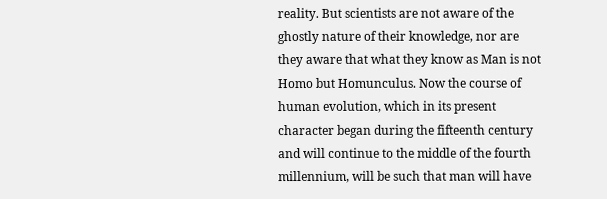reality. But scientists are not aware of the ghostly nature of their knowledge, nor are they aware that what they know as Man is not Homo but Homunculus. Now the course of human evolution, which in its present character began during the fifteenth century and will continue to the middle of the fourth millennium, will be such that man will have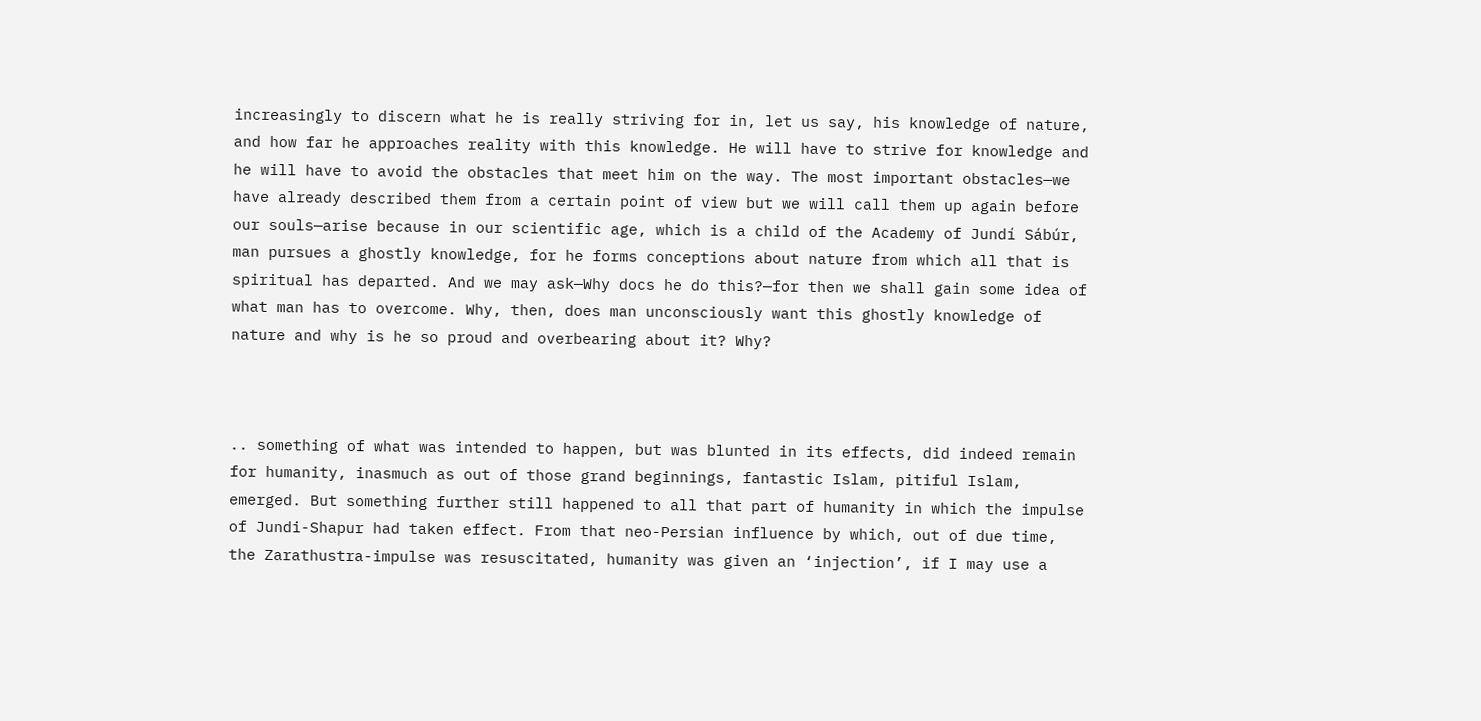increasingly to discern what he is really striving for in, let us say, his knowledge of nature, and how far he approaches reality with this knowledge. He will have to strive for knowledge and he will have to avoid the obstacles that meet him on the way. The most important obstacles—we have already described them from a certain point of view but we will call them up again before our souls—arise because in our scientific age, which is a child of the Academy of Jundí Sábúr, man pursues a ghostly knowledge, for he forms conceptions about nature from which all that is spiritual has departed. And we may ask—Why docs he do this?—for then we shall gain some idea of what man has to overcome. Why, then, does man unconsciously want this ghostly knowledge of nature and why is he so proud and overbearing about it? Why?



.. something of what was intended to happen, but was blunted in its effects, did indeed remain for humanity, inasmuch as out of those grand beginnings, fantastic Islam, pitiful Islam, emerged. But something further still happened to all that part of humanity in which the impulse of Jundi-Shapur had taken effect. From that neo-Persian influence by which, out of due time, the Zarathustra-impulse was resuscitated, humanity was given an ‘injection’, if I may use a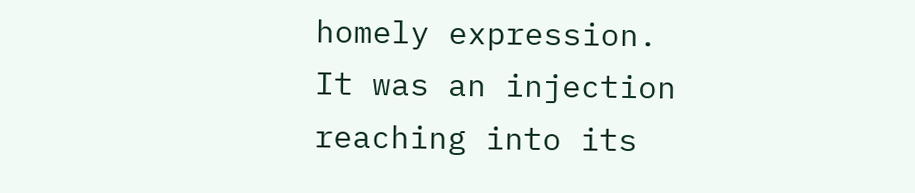homely expression. It was an injection reaching into its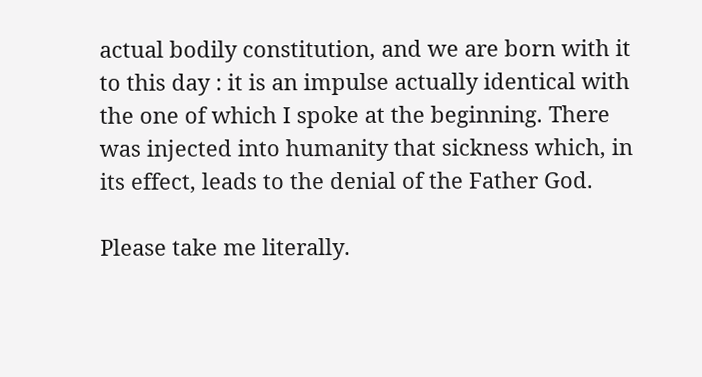actual bodily constitution, and we are born with it to this day : it is an impulse actually identical with the one of which I spoke at the beginning. There was injected into humanity that sickness which, in its effect, leads to the denial of the Father God.

Please take me literally.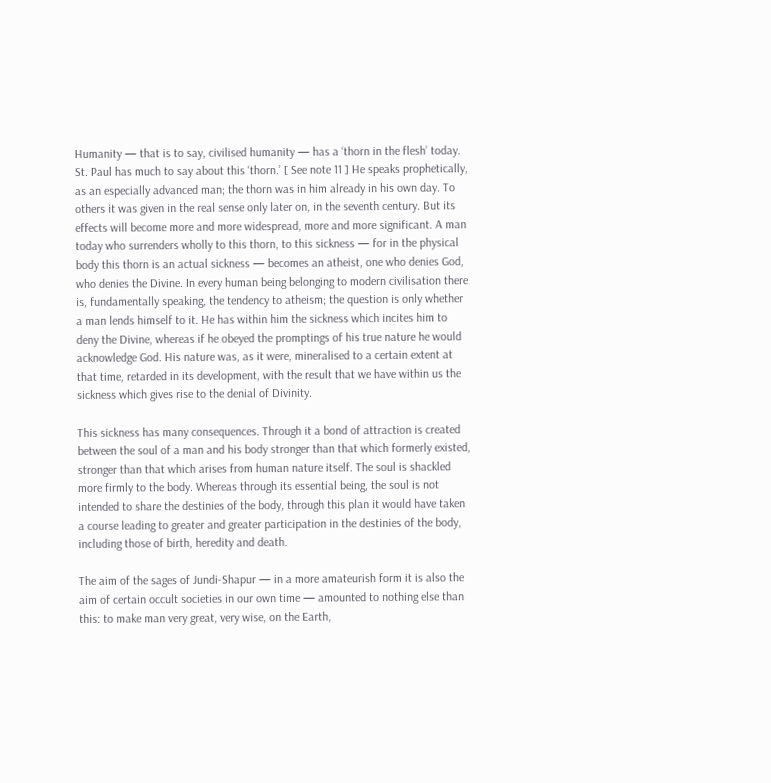Humanity — that is to say, civilised humanity — has a ‘thorn in the flesh’ today. St. Paul has much to say about this ‘thorn.’ [ See note 11 ] He speaks prophetically, as an especially advanced man; the thorn was in him already in his own day. To others it was given in the real sense only later on, in the seventh century. But its effects will become more and more widespread, more and more significant. A man today who surrenders wholly to this thorn, to this sickness — for in the physical body this thorn is an actual sickness — becomes an atheist, one who denies God, who denies the Divine. In every human being belonging to modern civilisation there is, fundamentally speaking, the tendency to atheism; the question is only whether a man lends himself to it. He has within him the sickness which incites him to deny the Divine, whereas if he obeyed the promptings of his true nature he would acknowledge God. His nature was, as it were, mineralised to a certain extent at that time, retarded in its development, with the result that we have within us the sickness which gives rise to the denial of Divinity.

This sickness has many consequences. Through it a bond of attraction is created between the soul of a man and his body stronger than that which formerly existed, stronger than that which arises from human nature itself. The soul is shackled more firmly to the body. Whereas through its essential being, the soul is not intended to share the destinies of the body, through this plan it would have taken a course leading to greater and greater participation in the destinies of the body, including those of birth, heredity and death.

The aim of the sages of Jundi-Shapur — in a more amateurish form it is also the aim of certain occult societies in our own time — amounted to nothing else than this: to make man very great, very wise, on the Earth,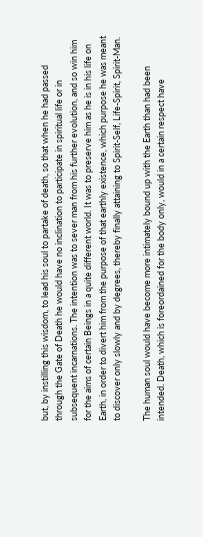but, by instilling this wisdom, to lead his soul to partake of death, so that when he had passed through the Gate of Death he would have no inclination to participate in spiritual life or in subsequent incarnations. The intention was to sever man from his further evolution, and so win him for the aims of certain Beings in a quite different world. It was to preserve him as he is in his life on Earth, in order to divert him from the purpose of that earthly existence, which purpose he was meant to discover only slowly and by degrees, thereby finally attaining to Spirit-Self, Life-Spirit, Spirit-Man.

The human soul would have become more intimately bound up with the Earth than had been intended. Death, which is foreordained for the body only, would in a certain respect have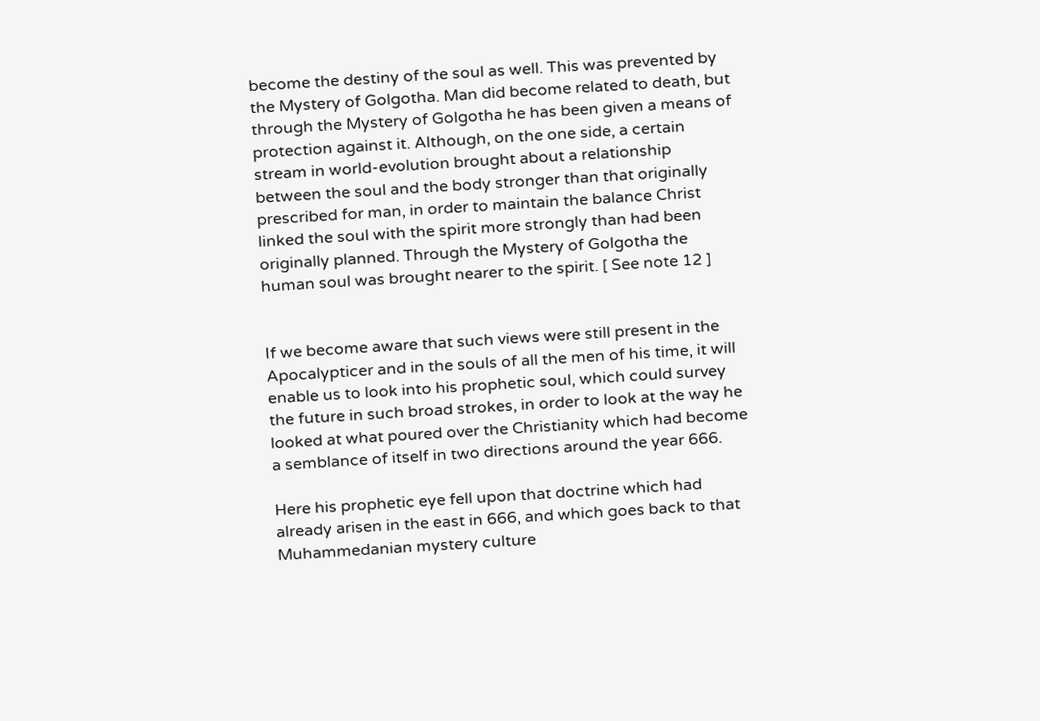become the destiny of the soul as well. This was prevented by the Mystery of Golgotha. Man did become related to death, but through the Mystery of Golgotha he has been given a means of protection against it. Although, on the one side, a certain stream in world-evolution brought about a relationship between the soul and the body stronger than that originally prescribed for man, in order to maintain the balance Christ linked the soul with the spirit more strongly than had been originally planned. Through the Mystery of Golgotha the human soul was brought nearer to the spirit. [ See note 12 ]


If we become aware that such views were still present in the Apocalypticer and in the souls of all the men of his time, it will enable us to look into his prophetic soul, which could survey the future in such broad strokes, in order to look at the way he looked at what poured over the Christianity which had become a semblance of itself in two directions around the year 666.

Here his prophetic eye fell upon that doctrine which had already arisen in the east in 666, and which goes back to that Muhammedanian mystery culture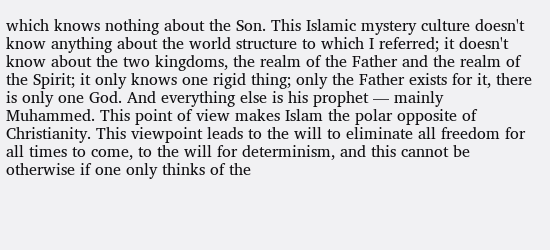which knows nothing about the Son. This Islamic mystery culture doesn't know anything about the world structure to which I referred; it doesn't know about the two kingdoms, the realm of the Father and the realm of the Spirit; it only knows one rigid thing; only the Father exists for it, there is only one God. And everything else is his prophet — mainly Muhammed. This point of view makes Islam the polar opposite of Christianity. This viewpoint leads to the will to eliminate all freedom for all times to come, to the will for determinism, and this cannot be otherwise if one only thinks of the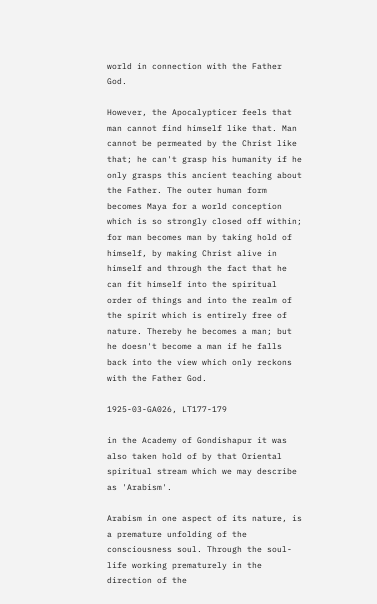world in connection with the Father God.

However, the Apocalypticer feels that man cannot find himself like that. Man cannot be permeated by the Christ like that; he can't grasp his humanity if he only grasps this ancient teaching about the Father. The outer human form becomes Maya for a world conception which is so strongly closed off within; for man becomes man by taking hold of himself, by making Christ alive in himself and through the fact that he can fit himself into the spiritual order of things and into the realm of the spirit which is entirely free of nature. Thereby he becomes a man; but he doesn't become a man if he falls back into the view which only reckons with the Father God.

1925-03-GA026, LT177-179

in the Academy of Gondishapur it was also taken hold of by that Oriental spiritual stream which we may describe as 'Arabism'.

Arabism in one aspect of its nature, is a premature unfolding of the consciousness soul. Through the soul-life working prematurely in the direction of the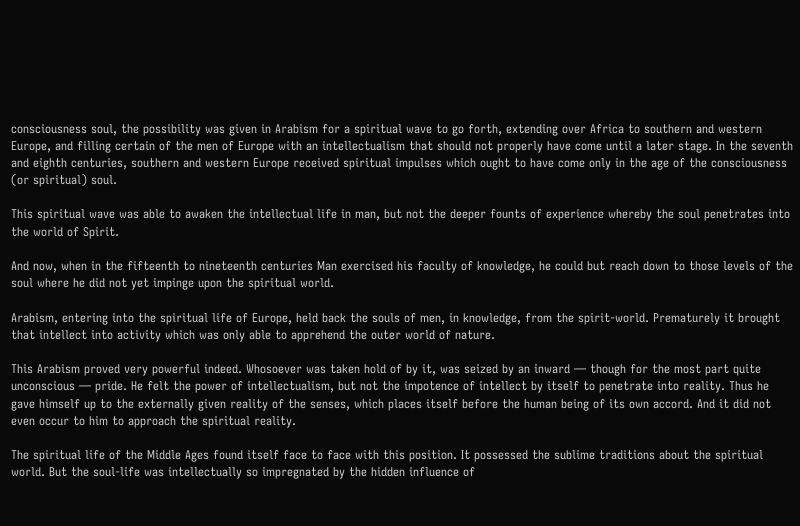consciousness soul, the possibility was given in Arabism for a spiritual wave to go forth, extending over Africa to southern and western Europe, and filling certain of the men of Europe with an intellectualism that should not properly have come until a later stage. In the seventh and eighth centuries, southern and western Europe received spiritual impulses which ought to have come only in the age of the consciousness (or spiritual) soul.

This spiritual wave was able to awaken the intellectual life in man, but not the deeper founts of experience whereby the soul penetrates into the world of Spirit.

And now, when in the fifteenth to nineteenth centuries Man exercised his faculty of knowledge, he could but reach down to those levels of the soul where he did not yet impinge upon the spiritual world.

Arabism, entering into the spiritual life of Europe, held back the souls of men, in knowledge, from the spirit-world. Prematurely it brought that intellect into activity which was only able to apprehend the outer world of nature.

This Arabism proved very powerful indeed. Whosoever was taken hold of by it, was seized by an inward — though for the most part quite unconscious — pride. He felt the power of intellectualism, but not the impotence of intellect by itself to penetrate into reality. Thus he gave himself up to the externally given reality of the senses, which places itself before the human being of its own accord. And it did not even occur to him to approach the spiritual reality.

The spiritual life of the Middle Ages found itself face to face with this position. It possessed the sublime traditions about the spiritual world. But the soul-life was intellectually so impregnated by the hidden influence of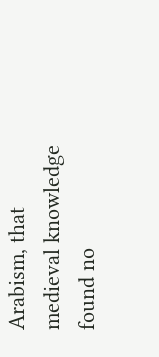Arabism, that medieval knowledge found no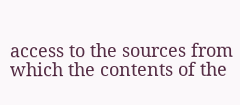access to the sources from which the contents of the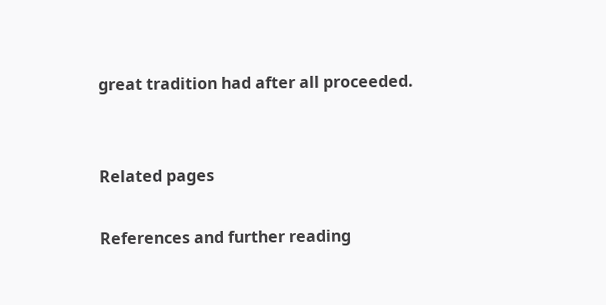great tradition had after all proceeded.


Related pages

References and further reading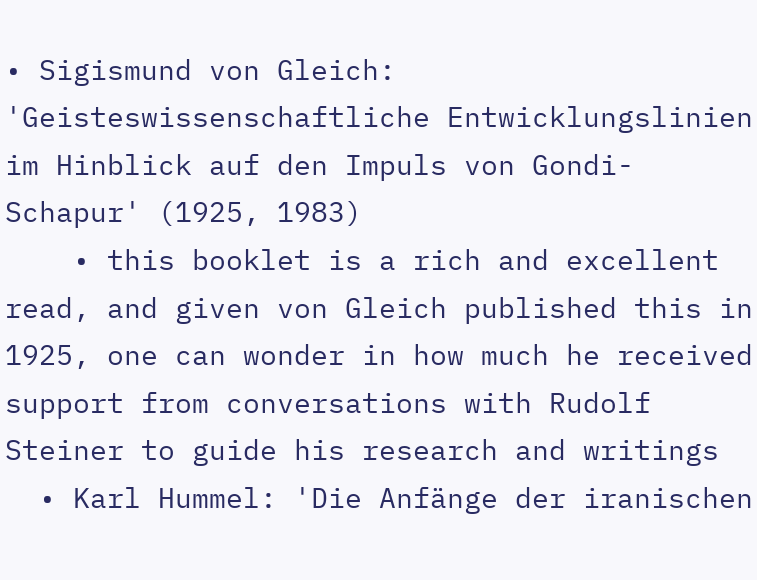• Sigismund von Gleich: 'Geisteswissenschaftliche Entwicklungslinien im Hinblick auf den Impuls von Gondi-Schapur' (1925, 1983)
    • this booklet is a rich and excellent read, and given von Gleich published this in 1925, one can wonder in how much he received support from conversations with Rudolf Steiner to guide his research and writings
  • Karl Hummel: 'Die Anfänge der iranischen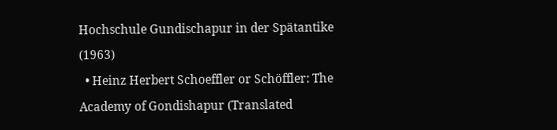Hochschule Gundischapur in der Spätantike (1963)
  • Heinz Herbert Schoeffler or Schöffler: The Academy of Gondishapur (Translated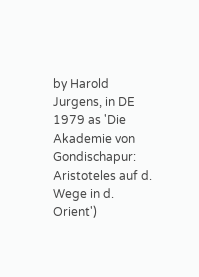by Harold Jurgens, in DE 1979 as 'Die Akademie von Gondischapur: Aristoteles auf d. Wege in d. Orient')